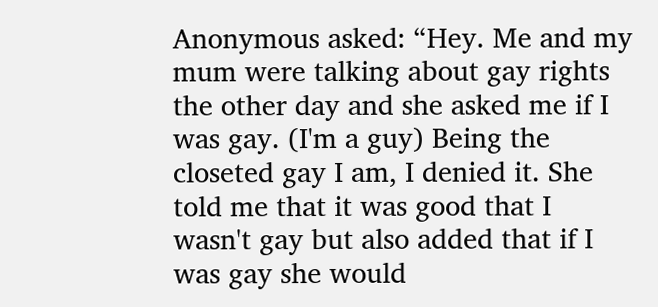Anonymous asked: “Hey. Me and my mum were talking about gay rights the other day and she asked me if I was gay. (I'm a guy) Being the closeted gay I am, I denied it. She told me that it was good that I wasn't gay but also added that if I was gay she would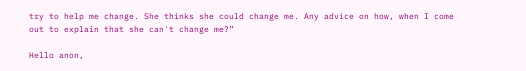try to help me change. She thinks she could change me. Any advice on how, when I come out to explain that she can't change me?”

Hello anon,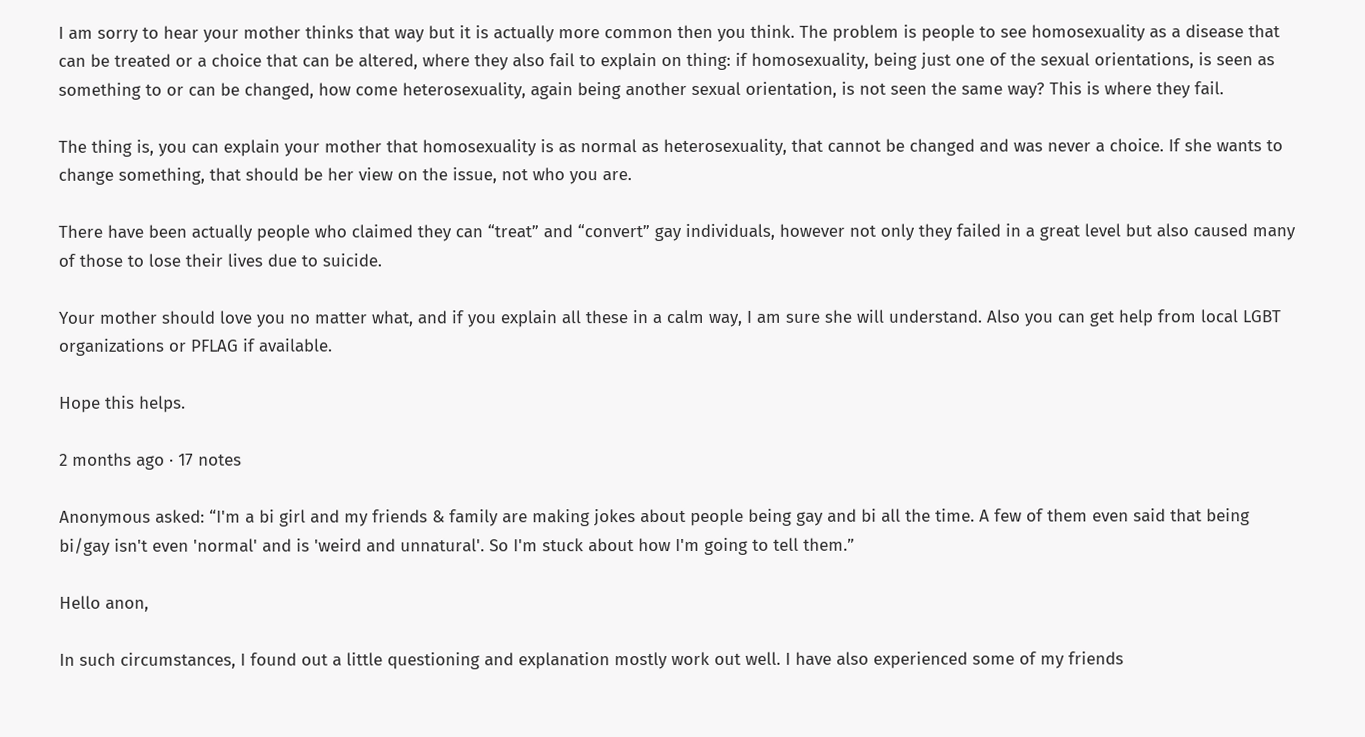I am sorry to hear your mother thinks that way but it is actually more common then you think. The problem is people to see homosexuality as a disease that can be treated or a choice that can be altered, where they also fail to explain on thing: if homosexuality, being just one of the sexual orientations, is seen as something to or can be changed, how come heterosexuality, again being another sexual orientation, is not seen the same way? This is where they fail.

The thing is, you can explain your mother that homosexuality is as normal as heterosexuality, that cannot be changed and was never a choice. If she wants to change something, that should be her view on the issue, not who you are.

There have been actually people who claimed they can “treat” and “convert” gay individuals, however not only they failed in a great level but also caused many of those to lose their lives due to suicide.

Your mother should love you no matter what, and if you explain all these in a calm way, I am sure she will understand. Also you can get help from local LGBT organizations or PFLAG if available.

Hope this helps.

2 months ago · 17 notes

Anonymous asked: “I'm a bi girl and my friends & family are making jokes about people being gay and bi all the time. A few of them even said that being bi/gay isn't even 'normal' and is 'weird and unnatural'. So I'm stuck about how I'm going to tell them.”

Hello anon,

In such circumstances, I found out a little questioning and explanation mostly work out well. I have also experienced some of my friends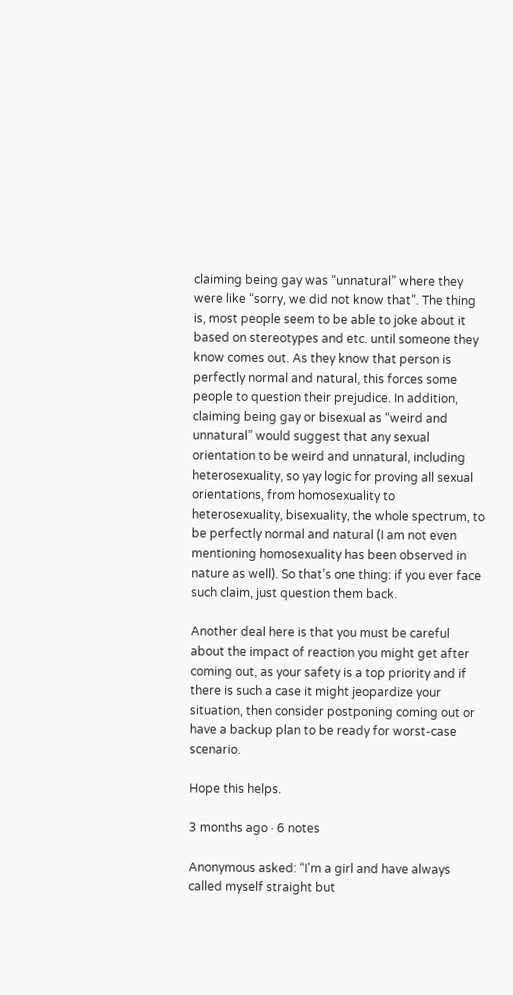claiming being gay was “unnatural” where they were like “sorry, we did not know that”. The thing is, most people seem to be able to joke about it based on stereotypes and etc. until someone they know comes out. As they know that person is perfectly normal and natural, this forces some people to question their prejudice. In addition, claiming being gay or bisexual as “weird and unnatural” would suggest that any sexual orientation to be weird and unnatural, including heterosexuality, so yay logic for proving all sexual orientations, from homosexuality to heterosexuality, bisexuality, the whole spectrum, to be perfectly normal and natural (I am not even mentioning homosexuality has been observed in nature as well). So that’s one thing: if you ever face such claim, just question them back.

Another deal here is that you must be careful about the impact of reaction you might get after coming out, as your safety is a top priority and if there is such a case it might jeopardize your situation, then consider postponing coming out or have a backup plan to be ready for worst-case scenario.

Hope this helps.

3 months ago · 6 notes

Anonymous asked: “I'm a girl and have always called myself straight but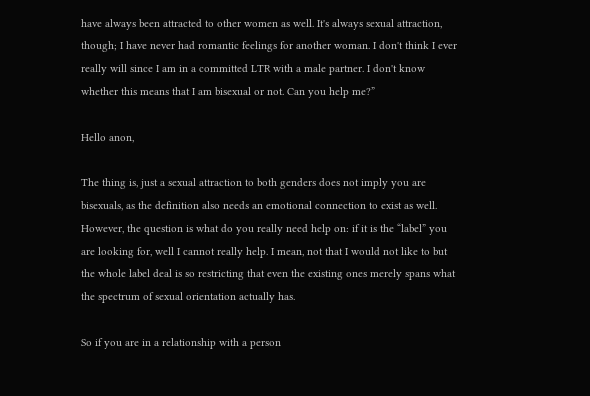have always been attracted to other women as well. It's always sexual attraction, though; I have never had romantic feelings for another woman. I don't think I ever really will since I am in a committed LTR with a male partner. I don't know whether this means that I am bisexual or not. Can you help me?”

Hello anon,

The thing is, just a sexual attraction to both genders does not imply you are bisexuals, as the definition also needs an emotional connection to exist as well. However, the question is what do you really need help on: if it is the “label” you are looking for, well I cannot really help. I mean, not that I would not like to but the whole label deal is so restricting that even the existing ones merely spans what the spectrum of sexual orientation actually has.

So if you are in a relationship with a person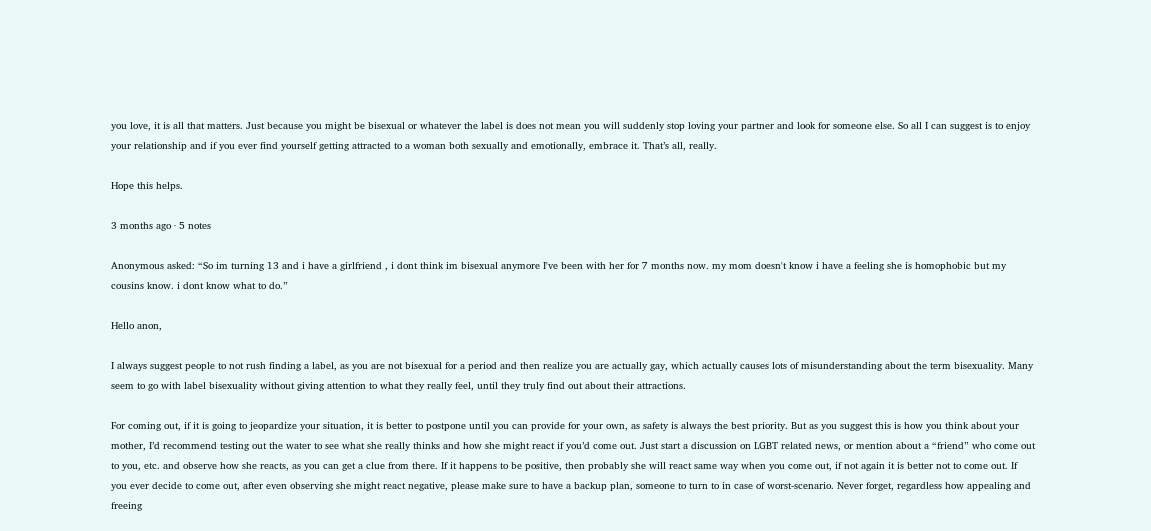you love, it is all that matters. Just because you might be bisexual or whatever the label is does not mean you will suddenly stop loving your partner and look for someone else. So all I can suggest is to enjoy your relationship and if you ever find yourself getting attracted to a woman both sexually and emotionally, embrace it. That’s all, really.

Hope this helps.

3 months ago · 5 notes

Anonymous asked: “So im turning 13 and i have a girlfriend , i dont think im bisexual anymore I've been with her for 7 months now. my mom doesn't know i have a feeling she is homophobic but my cousins know. i dont know what to do.”

Hello anon,

I always suggest people to not rush finding a label, as you are not bisexual for a period and then realize you are actually gay, which actually causes lots of misunderstanding about the term bisexuality. Many seem to go with label bisexuality without giving attention to what they really feel, until they truly find out about their attractions.

For coming out, if it is going to jeopardize your situation, it is better to postpone until you can provide for your own, as safety is always the best priority. But as you suggest this is how you think about your mother, I’d recommend testing out the water to see what she really thinks and how she might react if you’d come out. Just start a discussion on LGBT related news, or mention about a “friend” who come out to you, etc. and observe how she reacts, as you can get a clue from there. If it happens to be positive, then probably she will react same way when you come out, if not again it is better not to come out. If you ever decide to come out, after even observing she might react negative, please make sure to have a backup plan, someone to turn to in case of worst-scenario. Never forget, regardless how appealing and freeing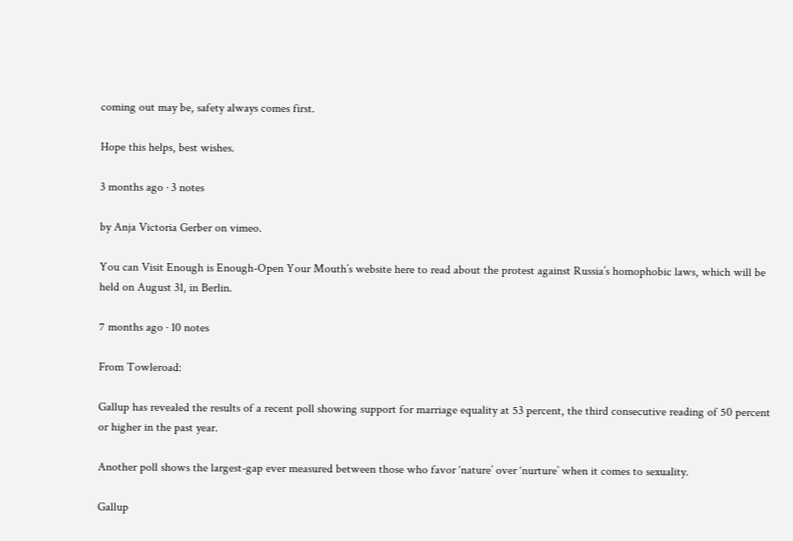coming out may be, safety always comes first.

Hope this helps, best wishes.

3 months ago · 3 notes

by Anja Victoria Gerber on vimeo.

You can Visit Enough is Enough-Open Your Mouth’s website here to read about the protest against Russia’s homophobic laws, which will be held on August 31, in Berlin.

7 months ago · 10 notes

From Towleroad:

Gallup has revealed the results of a recent poll showing support for marriage equality at 53 percent, the third consecutive reading of 50 percent or higher in the past year.

Another poll shows the largest-gap ever measured between those who favor ‘nature’ over ‘nurture’ when it comes to sexuality.

Gallup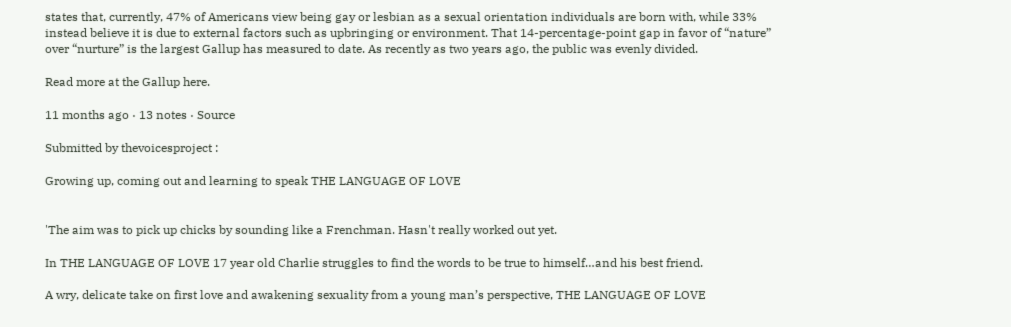states that, currently, 47% of Americans view being gay or lesbian as a sexual orientation individuals are born with, while 33% instead believe it is due to external factors such as upbringing or environment. That 14-percentage-point gap in favor of “nature” over “nurture” is the largest Gallup has measured to date. As recently as two years ago, the public was evenly divided.

Read more at the Gallup here.

11 months ago · 13 notes · Source

Submitted by thevoicesproject :

Growing up, coming out and learning to speak THE LANGUAGE OF LOVE


'The aim was to pick up chicks by sounding like a Frenchman. Hasn't really worked out yet.

In THE LANGUAGE OF LOVE 17 year old Charlie struggles to find the words to be true to himself…and his best friend.

A wry, delicate take on first love and awakening sexuality from a young man’s perspective, THE LANGUAGE OF LOVE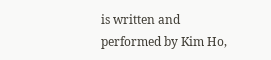is written and performed by Kim Ho,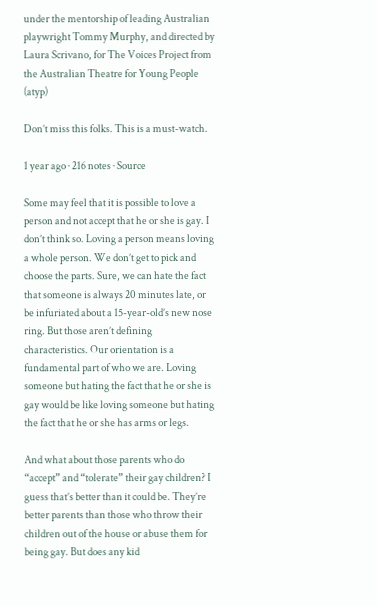under the mentorship of leading Australian playwright Tommy Murphy, and directed by Laura Scrivano, for The Voices Project from the Australian Theatre for Young People (atyp)

Don’t miss this folks. This is a must-watch.

1 year ago · 216 notes · Source

Some may feel that it is possible to love a person and not accept that he or she is gay. I don’t think so. Loving a person means loving a whole person. We don’t get to pick and choose the parts. Sure, we can hate the fact that someone is always 20 minutes late, or be infuriated about a 15-year-old’s new nose ring. But those aren’t defining characteristics. Our orientation is a fundamental part of who we are. Loving someone but hating the fact that he or she is gay would be like loving someone but hating the fact that he or she has arms or legs.

And what about those parents who do “accept” and “tolerate” their gay children? I guess that’s better than it could be. They’re better parents than those who throw their children out of the house or abuse them for being gay. But does any kid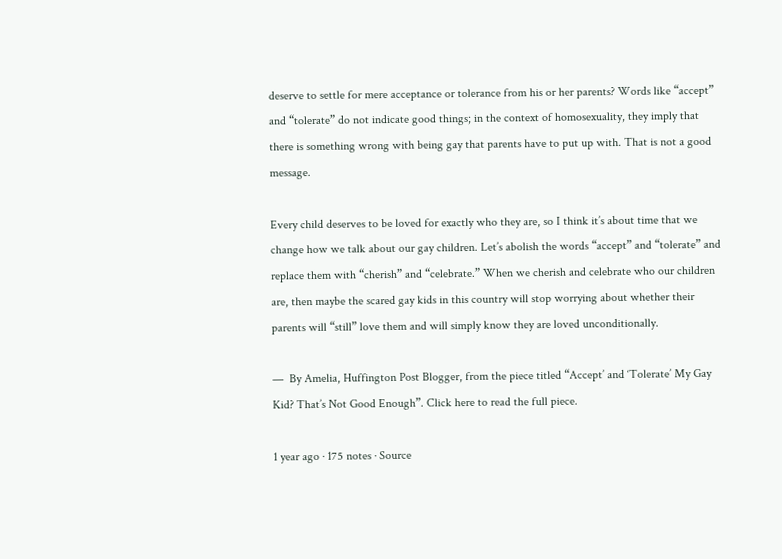deserve to settle for mere acceptance or tolerance from his or her parents? Words like “accept” and “tolerate” do not indicate good things; in the context of homosexuality, they imply that there is something wrong with being gay that parents have to put up with. That is not a good message.

Every child deserves to be loved for exactly who they are, so I think it’s about time that we change how we talk about our gay children. Let’s abolish the words “accept” and “tolerate” and replace them with “cherish” and “celebrate.” When we cherish and celebrate who our children are, then maybe the scared gay kids in this country will stop worrying about whether their parents will “still” love them and will simply know they are loved unconditionally.

—  By Amelia, Huffington Post Blogger, from the piece titled “Accept’ and ‘Tolerate’ My Gay Kid? That’s Not Good Enough”. Click here to read the full piece.

1 year ago · 175 notes · Source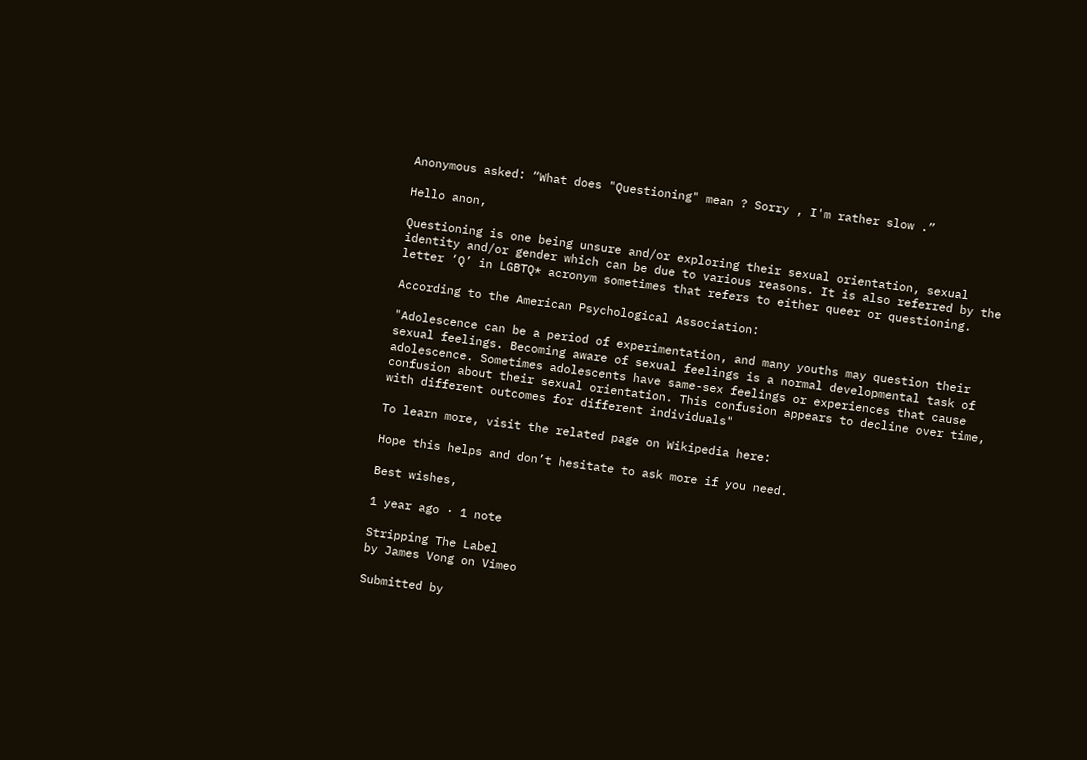Anonymous asked: “What does "Questioning" mean ? Sorry , I'm rather slow .”

Hello anon,

Questioning is one being unsure and/or exploring their sexual orientation, sexual identity and/or gender which can be due to various reasons. It is also referred by the letter ‘Q’ in LGBTQ* acronym sometimes that refers to either queer or questioning.

According to the American Psychological Association:

"Adolescence can be a period of experimentation, and many youths may question their sexual feelings. Becoming aware of sexual feelings is a normal developmental task of adolescence. Sometimes adolescents have same-sex feelings or experiences that cause confusion about their sexual orientation. This confusion appears to decline over time, with different outcomes for different individuals"

To learn more, visit the related page on Wikipedia here:

Hope this helps and don’t hesitate to ask more if you need.

Best wishes,

1 year ago · 1 note

Stripping The Label
by James Vong on Vimeo

Submitted by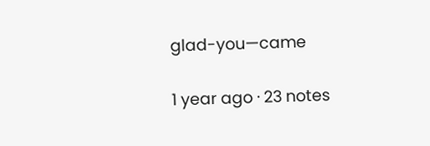glad-you—came

1 year ago · 23 notes